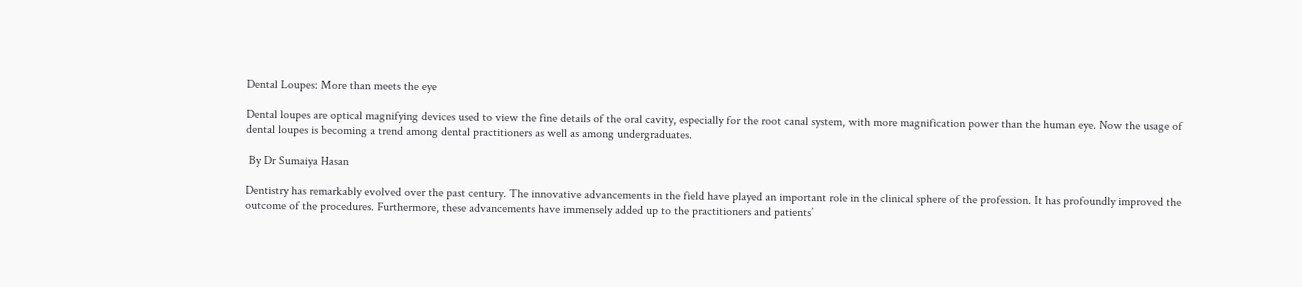Dental Loupes: More than meets the eye

Dental loupes are optical magnifying devices used to view the fine details of the oral cavity, especially for the root canal system, with more magnification power than the human eye. Now the usage of dental loupes is becoming a trend among dental practitioners as well as among undergraduates.

 By Dr Sumaiya Hasan

Dentistry has remarkably evolved over the past century. The innovative advancements in the field have played an important role in the clinical sphere of the profession. It has profoundly improved the outcome of the procedures. Furthermore, these advancements have immensely added up to the practitioners and patients’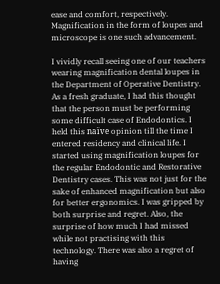ease and comfort, respectively. Magnification in the form of loupes and microscope is one such advancement.

I vividly recall seeing one of our teachers wearing magnification dental loupes in the Department of Operative Dentistry. As a fresh graduate, I had this thought that the person must be performing some difficult case of Endodontics. I held this naïve opinion till the time I entered residency and clinical life. I started using magnification loupes for the regular Endodontic and Restorative Dentistry cases. This was not just for the sake of enhanced magnification but also for better ergonomics. I was gripped by both surprise and regret. Also, the surprise of how much I had missed while not practising with this technology. There was also a regret of having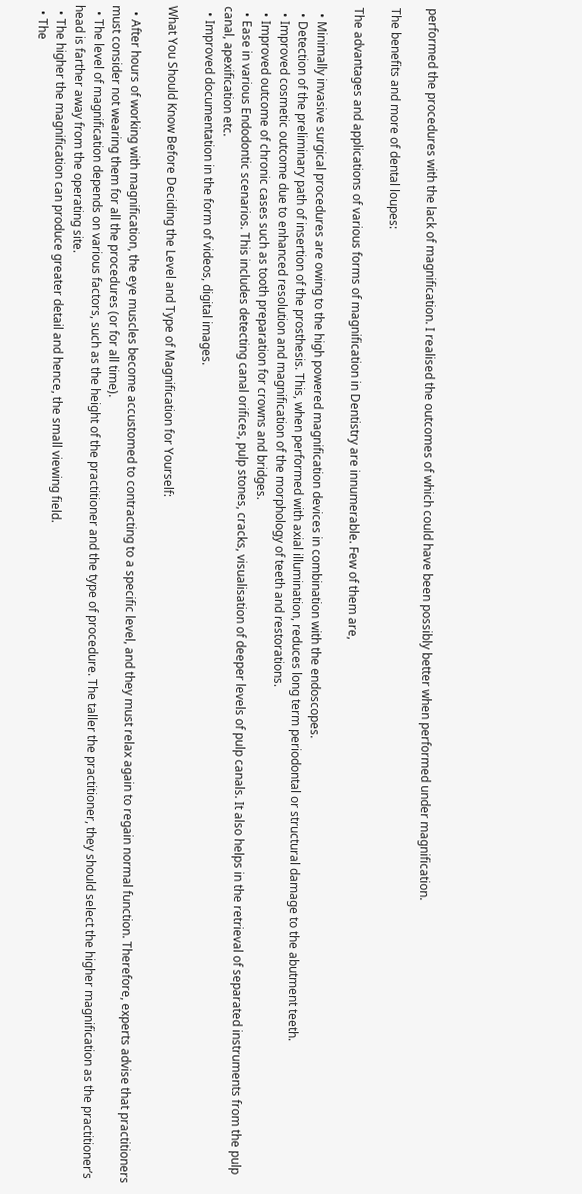performed the procedures with the lack of magnification. I realised the outcomes of which could have been possibly better when performed under magnification.

The benefits and more of dental loupes:

The advantages and applications of various forms of magnification in Dentistry are innumerable. Few of them are,

  • Minimally invasive surgical procedures are owing to the high powered magnification devices in combination with the endoscopes.
  • Detection of the preliminary path of insertion of the prosthesis. This, when performed with axial illumination, reduces long term periodontal or structural damage to the abutment teeth.
  • Improved cosmetic outcome due to enhanced resolution and magnification of the morphology of teeth and restorations.
  • Improved outcome of chronic cases such as tooth preparation for crowns and bridges.
  • Ease in various Endodontic scenarios. This includes detecting canal orifices, pulp stones, cracks, visualisation of deeper levels of pulp canals. It also helps in the retrieval of separated instruments from the pulp canal, apexification etc.
  • Improved documentation in the form of videos, digital images.

What You Should Know Before Deciding the Level and Type of Magnification for Yourself:

  • After hours of working with magnification, the eye muscles become accustomed to contracting to a specific level, and they must relax again to regain normal function. Therefore, experts advise that practitioners must consider not wearing them for all the procedures (or for all time).
  • The level of magnification depends on various factors, such as the height of the practitioner and the type of procedure. The taller the practitioner, they should select the higher magnification as the practitioner’s head is farther away from the operating site.
  • The higher the magnification can produce greater detail and hence, the small viewing field.
  • The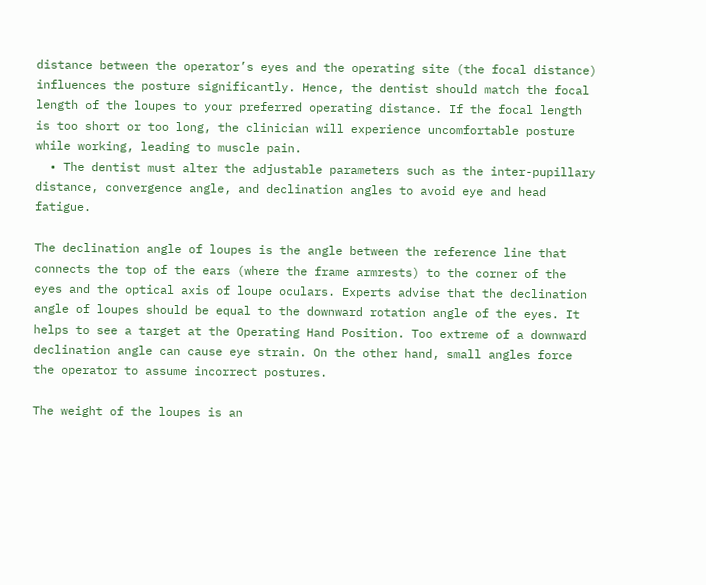distance between the operator’s eyes and the operating site (the focal distance) influences the posture significantly. Hence, the dentist should match the focal length of the loupes to your preferred operating distance. If the focal length is too short or too long, the clinician will experience uncomfortable posture while working, leading to muscle pain.
  • The dentist must alter the adjustable parameters such as the inter-pupillary distance, convergence angle, and declination angles to avoid eye and head fatigue.

The declination angle of loupes is the angle between the reference line that connects the top of the ears (where the frame armrests) to the corner of the eyes and the optical axis of loupe oculars. Experts advise that the declination angle of loupes should be equal to the downward rotation angle of the eyes. It helps to see a target at the Operating Hand Position. Too extreme of a downward declination angle can cause eye strain. On the other hand, small angles force the operator to assume incorrect postures.

The weight of the loupes is an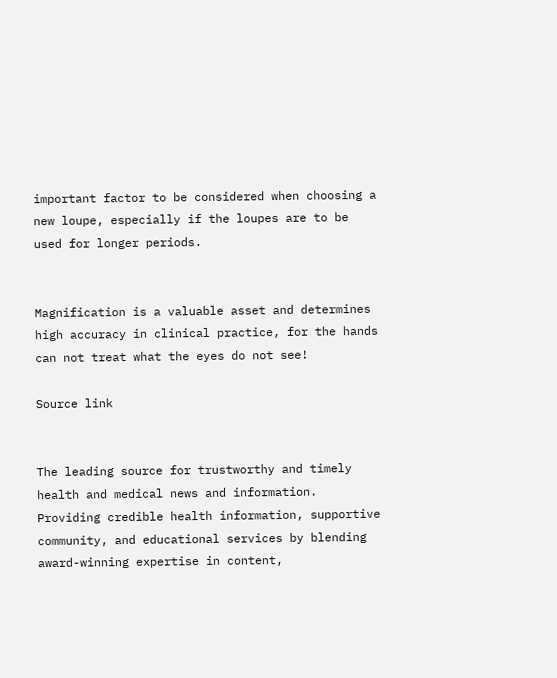important factor to be considered when choosing a new loupe, especially if the loupes are to be used for longer periods.


Magnification is a valuable asset and determines high accuracy in clinical practice, for the hands can not treat what the eyes do not see!

Source link


The leading source for trustworthy and timely health and medical news and information. Providing credible health information, supportive community, and educational services by blending award-winning expertise in content,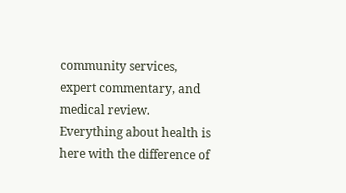community services, expert commentary, and medical review. Everything about health is here with the difference of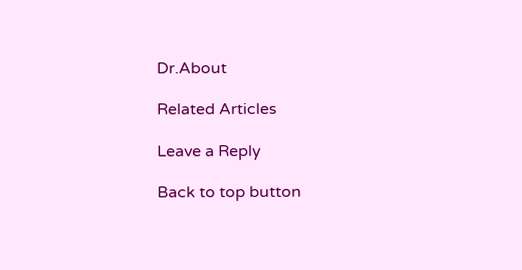Dr.About

Related Articles

Leave a Reply

Back to top button